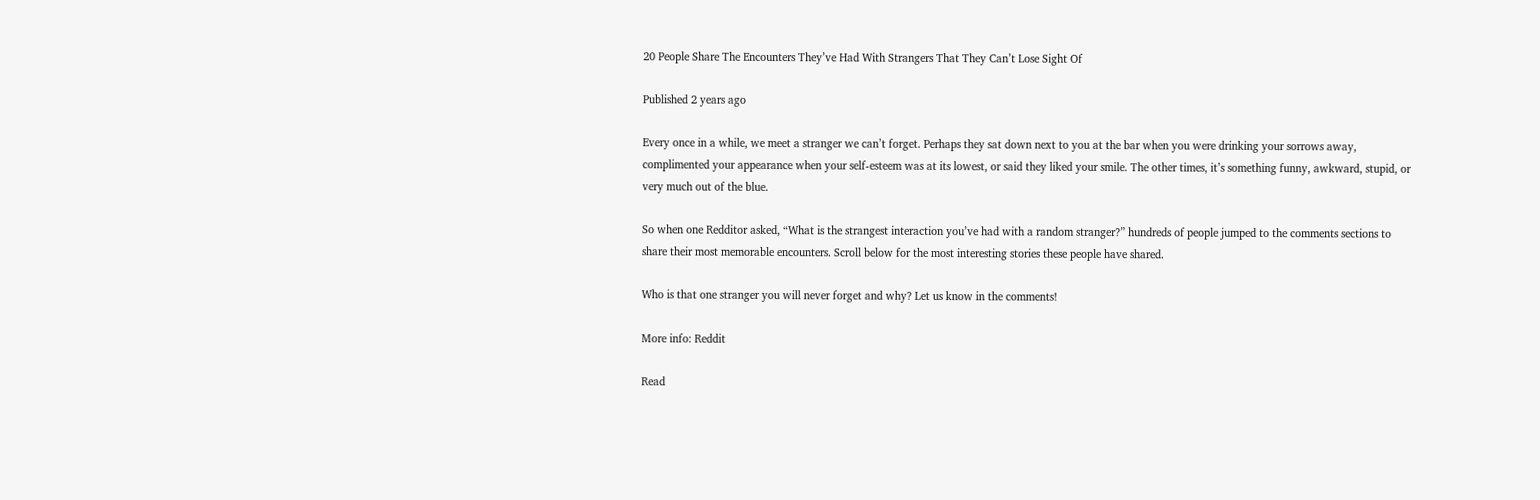20 People Share The Encounters They’ve Had With Strangers That They Can’t Lose Sight Of

Published 2 years ago

Every once in a while, we meet a stranger we can’t forget. Perhaps they sat down next to you at the bar when you were drinking your sorrows away, complimented your appearance when your self-esteem was at its lowest, or said they liked your smile. The other times, it’s something funny, awkward, stupid, or very much out of the blue.

So when one Redditor asked, “What is the strangest interaction you’ve had with a random stranger?” hundreds of people jumped to the comments sections to share their most memorable encounters. Scroll below for the most interesting stories these people have shared.

Who is that one stranger you will never forget and why? Let us know in the comments!

More info: Reddit

Read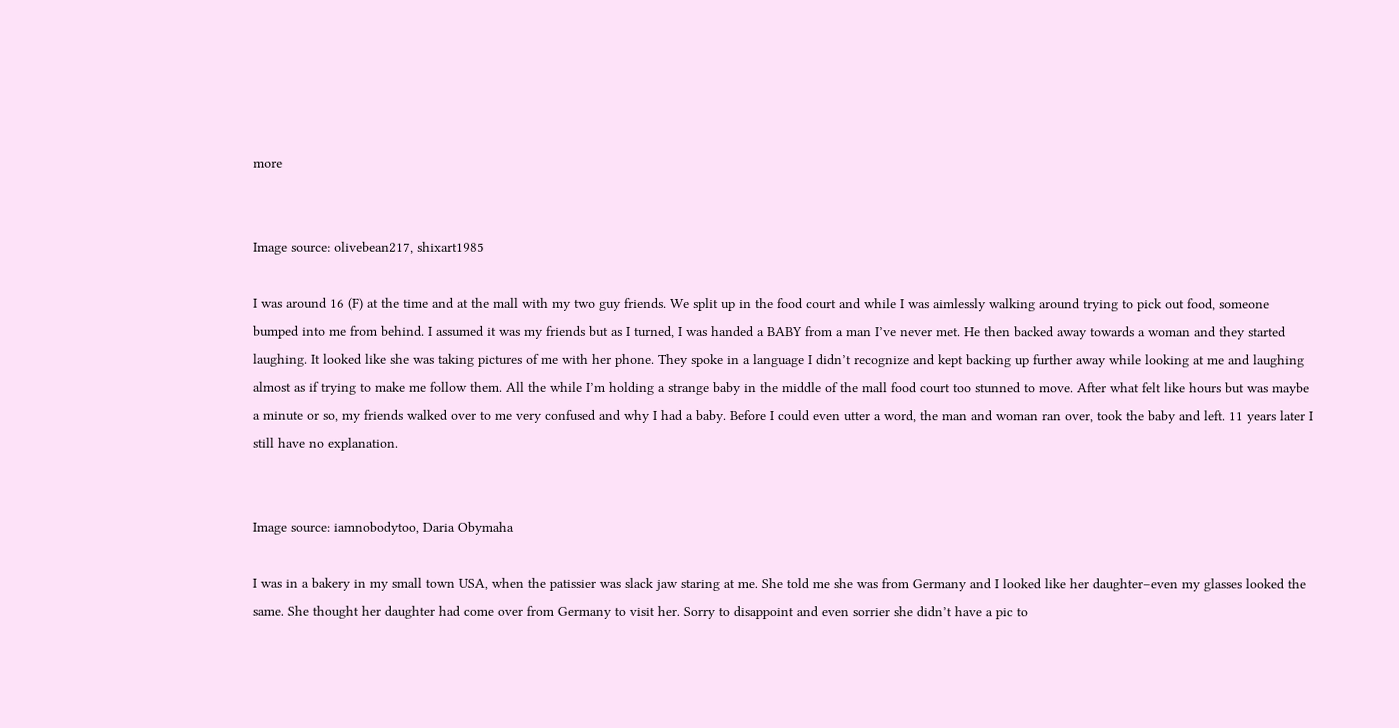more


Image source: olivebean217, shixart1985

I was around 16 (F) at the time and at the mall with my two guy friends. We split up in the food court and while I was aimlessly walking around trying to pick out food, someone bumped into me from behind. I assumed it was my friends but as I turned, I was handed a BABY from a man I’ve never met. He then backed away towards a woman and they started laughing. It looked like she was taking pictures of me with her phone. They spoke in a language I didn’t recognize and kept backing up further away while looking at me and laughing almost as if trying to make me follow them. All the while I’m holding a strange baby in the middle of the mall food court too stunned to move. After what felt like hours but was maybe a minute or so, my friends walked over to me very confused and why I had a baby. Before I could even utter a word, the man and woman ran over, took the baby and left. 11 years later I still have no explanation.


Image source: iamnobodytoo, Daria Obymaha

I was in a bakery in my small town USA, when the patissier was slack jaw staring at me. She told me she was from Germany and I looked like her daughter–even my glasses looked the same. She thought her daughter had come over from Germany to visit her. Sorry to disappoint and even sorrier she didn’t have a pic to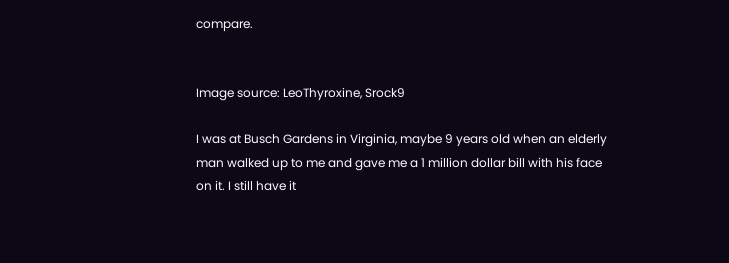compare.


Image source: LeoThyroxine, Srock9

I was at Busch Gardens in Virginia, maybe 9 years old when an elderly man walked up to me and gave me a 1 million dollar bill with his face on it. I still have it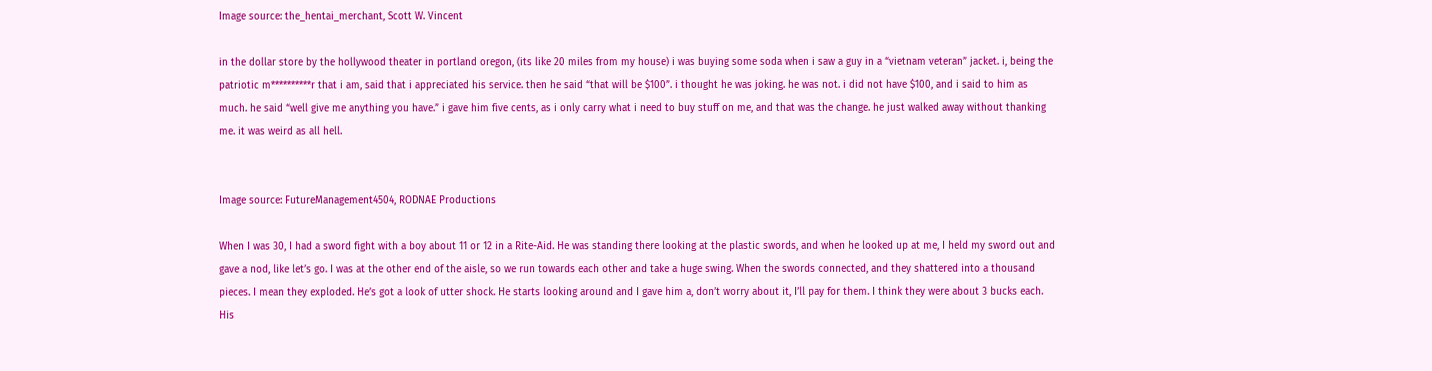Image source: the_hentai_merchant, Scott W. Vincent

in the dollar store by the hollywood theater in portland oregon, (its like 20 miles from my house) i was buying some soda when i saw a guy in a “vietnam veteran” jacket. i, being the patriotic m**********r that i am, said that i appreciated his service. then he said “that will be $100”. i thought he was joking. he was not. i did not have $100, and i said to him as much. he said “well give me anything you have.” i gave him five cents, as i only carry what i need to buy stuff on me, and that was the change. he just walked away without thanking me. it was weird as all hell.


Image source: FutureManagement4504, RODNAE Productions

When I was 30, I had a sword fight with a boy about 11 or 12 in a Rite-Aid. He was standing there looking at the plastic swords, and when he looked up at me, I held my sword out and gave a nod, like let’s go. I was at the other end of the aisle, so we run towards each other and take a huge swing. When the swords connected, and they shattered into a thousand pieces. I mean they exploded. He’s got a look of utter shock. He starts looking around and I gave him a, don’t worry about it, I’ll pay for them. I think they were about 3 bucks each. His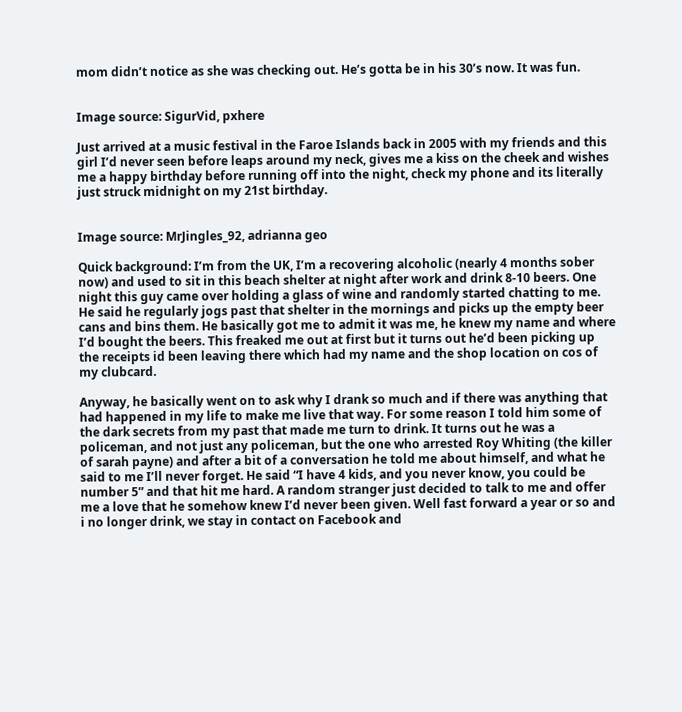mom didn’t notice as she was checking out. He’s gotta be in his 30’s now. It was fun.


Image source: SigurVid, pxhere

Just arrived at a music festival in the Faroe Islands back in 2005 with my friends and this girl I’d never seen before leaps around my neck, gives me a kiss on the cheek and wishes me a happy birthday before running off into the night, check my phone and its literally just struck midnight on my 21st birthday.


Image source: MrJingles_92, adrianna geo

Quick background: I’m from the UK, I’m a recovering alcoholic (nearly 4 months sober now) and used to sit in this beach shelter at night after work and drink 8-10 beers. One night this guy came over holding a glass of wine and randomly started chatting to me. He said he regularly jogs past that shelter in the mornings and picks up the empty beer cans and bins them. He basically got me to admit it was me, he knew my name and where I’d bought the beers. This freaked me out at first but it turns out he’d been picking up the receipts id been leaving there which had my name and the shop location on cos of my clubcard.

Anyway, he basically went on to ask why I drank so much and if there was anything that had happened in my life to make me live that way. For some reason I told him some of the dark secrets from my past that made me turn to drink. It turns out he was a policeman, and not just any policeman, but the one who arrested Roy Whiting (the killer of sarah payne) and after a bit of a conversation he told me about himself, and what he said to me I’ll never forget. He said “I have 4 kids, and you never know, you could be number 5” and that hit me hard. A random stranger just decided to talk to me and offer me a love that he somehow knew I’d never been given. Well fast forward a year or so and i no longer drink, we stay in contact on Facebook and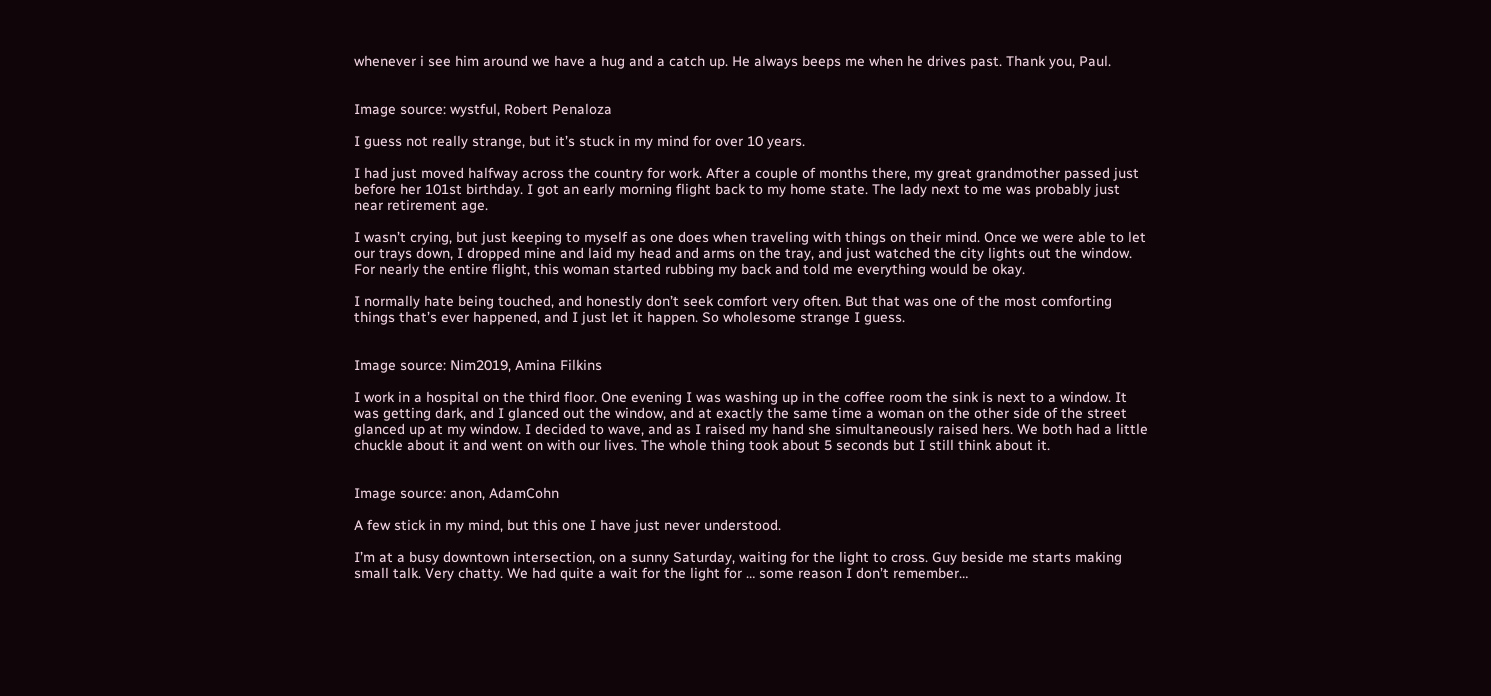whenever i see him around we have a hug and a catch up. He always beeps me when he drives past. Thank you, Paul.


Image source: wystful, Robert Penaloza

I guess not really strange, but it’s stuck in my mind for over 10 years.

I had just moved halfway across the country for work. After a couple of months there, my great grandmother passed just before her 101st birthday. I got an early morning flight back to my home state. The lady next to me was probably just near retirement age.

I wasn’t crying, but just keeping to myself as one does when traveling with things on their mind. Once we were able to let our trays down, I dropped mine and laid my head and arms on the tray, and just watched the city lights out the window. For nearly the entire flight, this woman started rubbing my back and told me everything would be okay.

I normally hate being touched, and honestly don’t seek comfort very often. But that was one of the most comforting things that’s ever happened, and I just let it happen. So wholesome strange I guess.


Image source: Nim2019, Amina Filkins

I work in a hospital on the third floor. One evening I was washing up in the coffee room the sink is next to a window. It was getting dark, and I glanced out the window, and at exactly the same time a woman on the other side of the street glanced up at my window. I decided to wave, and as I raised my hand she simultaneously raised hers. We both had a little chuckle about it and went on with our lives. The whole thing took about 5 seconds but I still think about it.


Image source: anon, AdamCohn

A few stick in my mind, but this one I have just never understood.

I’m at a busy downtown intersection, on a sunny Saturday, waiting for the light to cross. Guy beside me starts making small talk. Very chatty. We had quite a wait for the light for … some reason I don’t remember…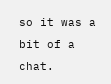so it was a bit of a chat.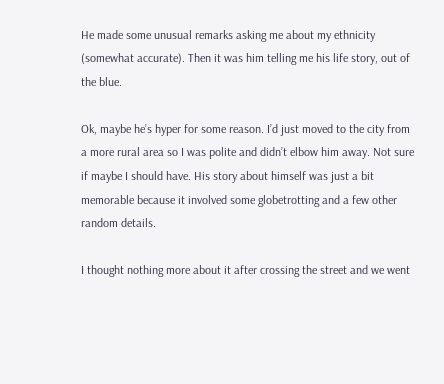He made some unusual remarks asking me about my ethnicity (somewhat accurate). Then it was him telling me his life story, out of the blue.

Ok, maybe he’s hyper for some reason. I’d just moved to the city from a more rural area so I was polite and didn’t elbow him away. Not sure if maybe I should have. His story about himself was just a bit memorable because it involved some globetrotting and a few other random details.

I thought nothing more about it after crossing the street and we went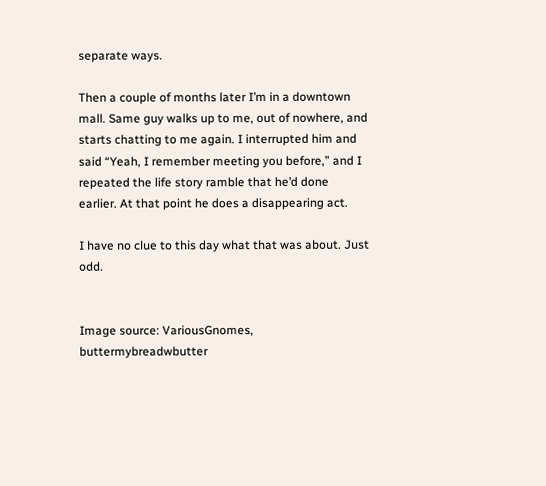separate ways.

Then a couple of months later I’m in a downtown mall. Same guy walks up to me, out of nowhere, and starts chatting to me again. I interrupted him and said “Yeah, I remember meeting you before,” and I repeated the life story ramble that he’d done earlier. At that point he does a disappearing act.

I have no clue to this day what that was about. Just odd.


Image source: VariousGnomes, buttermybreadwbutter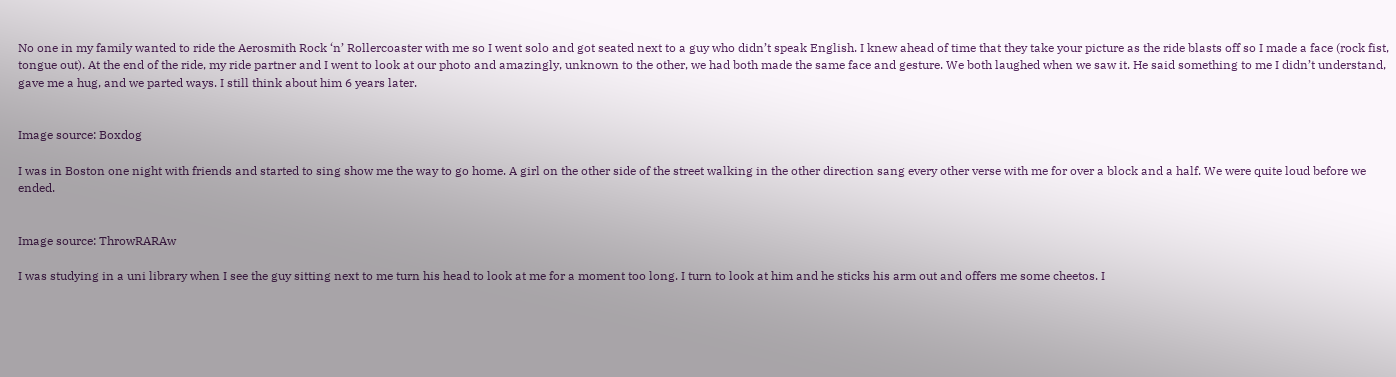No one in my family wanted to ride the Aerosmith Rock ‘n’ Rollercoaster with me so I went solo and got seated next to a guy who didn’t speak English. I knew ahead of time that they take your picture as the ride blasts off so I made a face (rock fist, tongue out). At the end of the ride, my ride partner and I went to look at our photo and amazingly, unknown to the other, we had both made the same face and gesture. We both laughed when we saw it. He said something to me I didn’t understand, gave me a hug, and we parted ways. I still think about him 6 years later.


Image source: Boxdog

I was in Boston one night with friends and started to sing show me the way to go home. A girl on the other side of the street walking in the other direction sang every other verse with me for over a block and a half. We were quite loud before we ended.


Image source: ThrowRARAw

I was studying in a uni library when I see the guy sitting next to me turn his head to look at me for a moment too long. I turn to look at him and he sticks his arm out and offers me some cheetos. I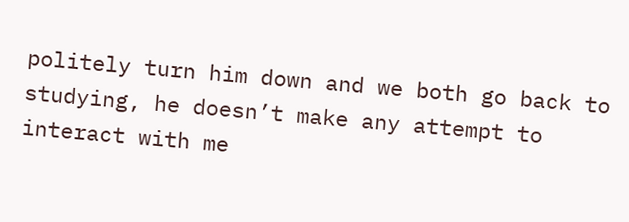politely turn him down and we both go back to studying, he doesn’t make any attempt to interact with me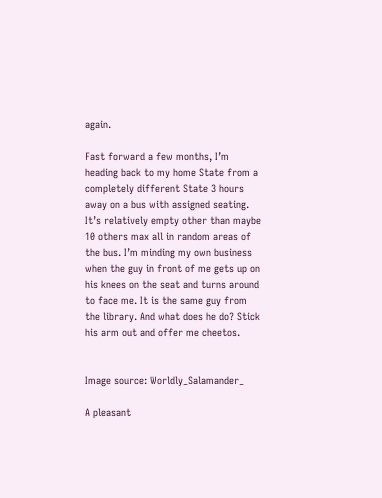again.

Fast forward a few months, I’m heading back to my home State from a completely different State 3 hours away on a bus with assigned seating. It’s relatively empty other than maybe 10 others max all in random areas of the bus. I’m minding my own business when the guy in front of me gets up on his knees on the seat and turns around to face me. It is the same guy from the library. And what does he do? Stick his arm out and offer me cheetos.


Image source: Worldly_Salamander_

A pleasant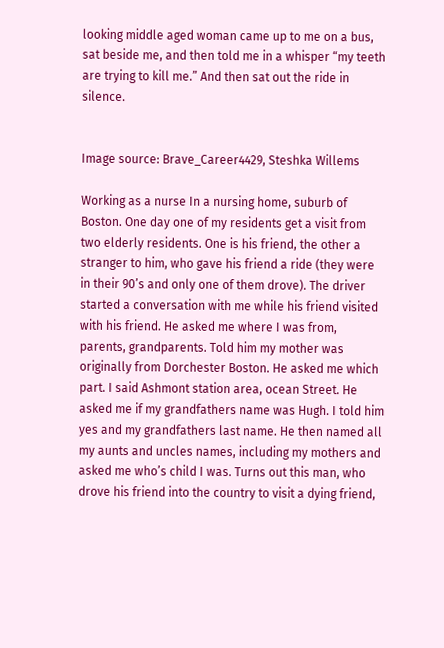looking middle aged woman came up to me on a bus, sat beside me, and then told me in a whisper “my teeth are trying to kill me.” And then sat out the ride in silence.


Image source: Brave_Career4429, Steshka Willems

Working as a nurse In a nursing home, suburb of Boston. One day one of my residents get a visit from two elderly residents. One is his friend, the other a stranger to him, who gave his friend a ride (they were in their 90’s and only one of them drove). The driver started a conversation with me while his friend visited with his friend. He asked me where I was from, parents, grandparents. Told him my mother was originally from Dorchester Boston. He asked me which part. I said Ashmont station area, ocean Street. He asked me if my grandfathers name was Hugh. I told him yes and my grandfathers last name. He then named all my aunts and uncles names, including my mothers and asked me who’s child I was. Turns out this man, who drove his friend into the country to visit a dying friend,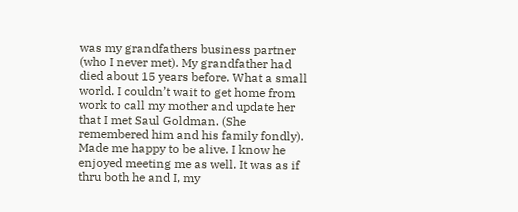was my grandfathers business partner (who I never met). My grandfather had died about 15 years before. What a small world. I couldn’t wait to get home from work to call my mother and update her that I met Saul Goldman. (She remembered him and his family fondly). Made me happy to be alive. I know he enjoyed meeting me as well. It was as if thru both he and I, my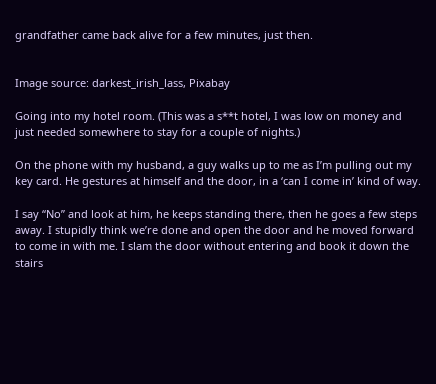grandfather came back alive for a few minutes, just then.


Image source: darkest_irish_lass, Pixabay

Going into my hotel room. (This was a s**t hotel, I was low on money and just needed somewhere to stay for a couple of nights.)

On the phone with my husband, a guy walks up to me as I’m pulling out my key card. He gestures at himself and the door, in a ‘can I come in’ kind of way.

I say “No” and look at him, he keeps standing there, then he goes a few steps away. I stupidly think we’re done and open the door and he moved forward to come in with me. I slam the door without entering and book it down the stairs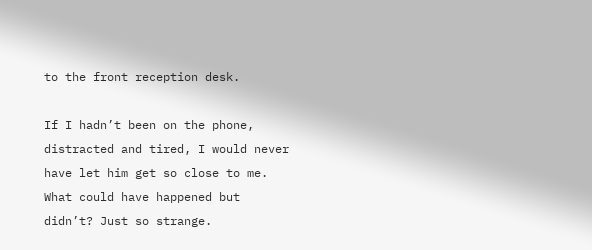to the front reception desk.

If I hadn’t been on the phone, distracted and tired, I would never have let him get so close to me. What could have happened but didn’t? Just so strange.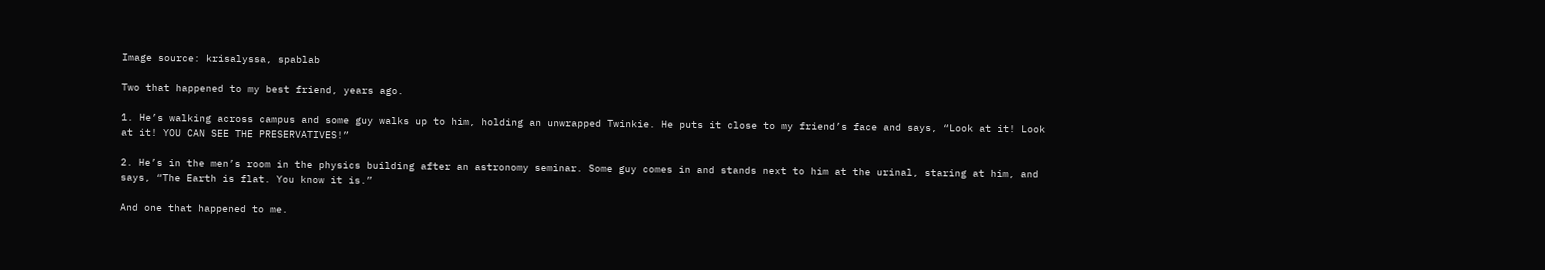Image source: krisalyssa, spablab

Two that happened to my best friend, years ago.

1. He’s walking across campus and some guy walks up to him, holding an unwrapped Twinkie. He puts it close to my friend’s face and says, “Look at it! Look at it! YOU CAN SEE THE PRESERVATIVES!”

2. He’s in the men’s room in the physics building after an astronomy seminar. Some guy comes in and stands next to him at the urinal, staring at him, and says, “The Earth is flat. You know it is.”

And one that happened to me.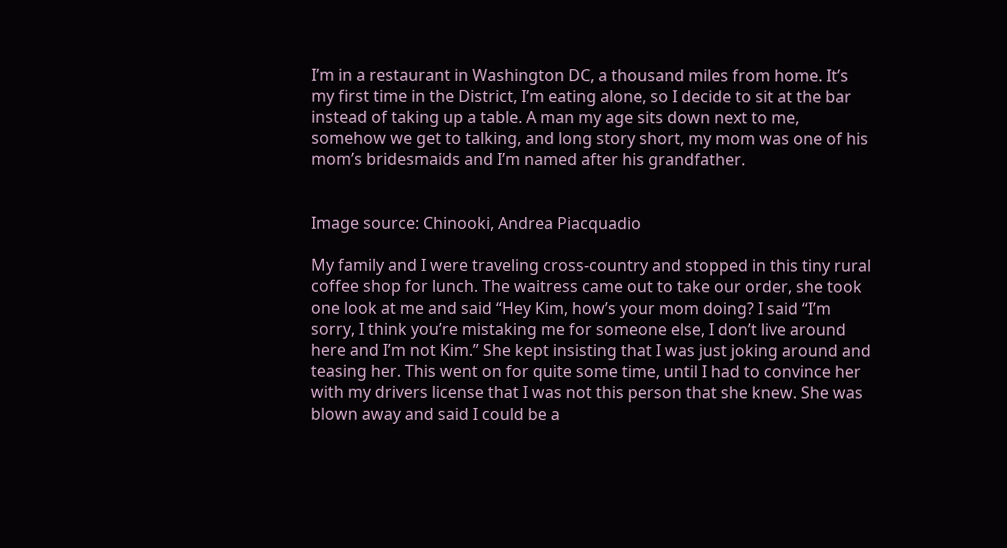I’m in a restaurant in Washington DC, a thousand miles from home. It’s my first time in the District, I’m eating alone, so I decide to sit at the bar instead of taking up a table. A man my age sits down next to me, somehow we get to talking, and long story short, my mom was one of his mom’s bridesmaids and I’m named after his grandfather.


Image source: Chinooki, Andrea Piacquadio

My family and I were traveling cross-country and stopped in this tiny rural coffee shop for lunch. The waitress came out to take our order, she took one look at me and said “Hey Kim, how’s your mom doing? I said “I’m sorry, I think you’re mistaking me for someone else, I don’t live around here and I’m not Kim.” She kept insisting that I was just joking around and teasing her. This went on for quite some time, until I had to convince her with my drivers license that I was not this person that she knew. She was blown away and said I could be a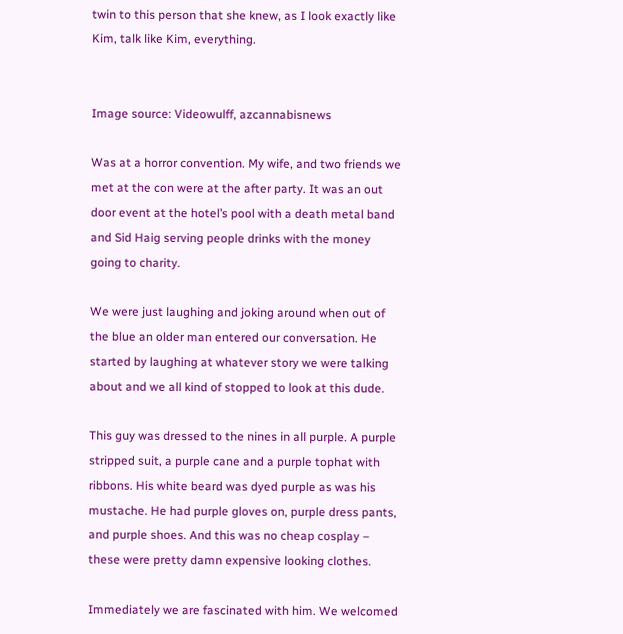twin to this person that she knew, as I look exactly like Kim, talk like Kim, everything.


Image source: Videowulff, azcannabisnews

Was at a horror convention. My wife, and two friends we met at the con were at the after party. It was an out door event at the hotel’s pool with a death metal band and Sid Haig serving people drinks with the money going to charity.

We were just laughing and joking around when out of the blue an older man entered our conversation. He started by laughing at whatever story we were talking about and we all kind of stopped to look at this dude.

This guy was dressed to the nines in all purple. A purple stripped suit, a purple cane and a purple tophat with ribbons. His white beard was dyed purple as was his mustache. He had purple gloves on, purple dress pants, and purple shoes. And this was no cheap cosplay – these were pretty damn expensive looking clothes.

Immediately we are fascinated with him. We welcomed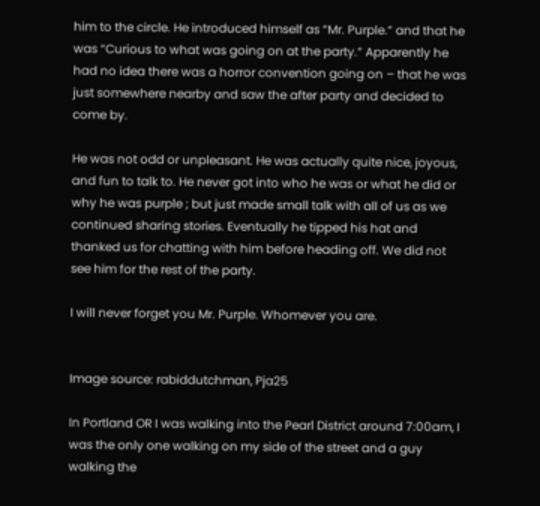him to the circle. He introduced himself as “Mr. Purple.” and that he was “Curious to what was going on at the party.” Apparently he had no idea there was a horror convention going on – that he was just somewhere nearby and saw the after party and decided to come by.

He was not odd or unpleasant. He was actually quite nice, joyous, and fun to talk to. He never got into who he was or what he did or why he was purple ; but just made small talk with all of us as we continued sharing stories. Eventually he tipped his hat and thanked us for chatting with him before heading off. We did not see him for the rest of the party.

I will never forget you Mr. Purple. Whomever you are.


Image source: rabiddutchman, Pja25

In Portland OR I was walking into the Pearl District around 7:00am, I was the only one walking on my side of the street and a guy walking the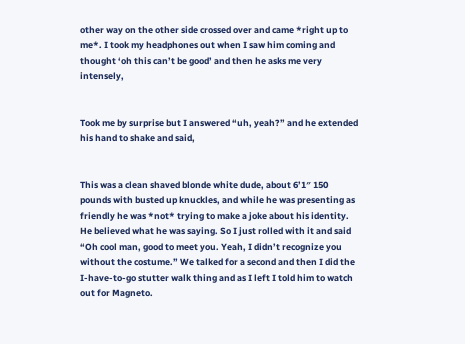other way on the other side crossed over and came *right up to me*. I took my headphones out when I saw him coming and thought ‘oh this can’t be good’ and then he asks me very intensely,


Took me by surprise but I answered “uh, yeah?” and he extended his hand to shake and said,


This was a clean shaved blonde white dude, about 6’1″ 150 pounds with busted up knuckles, and while he was presenting as friendly he was *not* trying to make a joke about his identity. He believed what he was saying. So I just rolled with it and said “Oh cool man, good to meet you. Yeah, I didn’t recognize you without the costume.” We talked for a second and then I did the I-have-to-go stutter walk thing and as I left I told him to watch out for Magneto.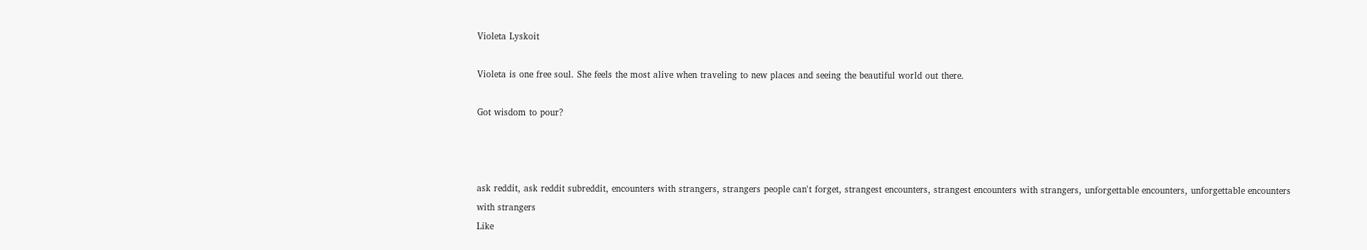Violeta Lyskoit

Violeta is one free soul. She feels the most alive when traveling to new places and seeing the beautiful world out there.

Got wisdom to pour?



ask reddit, ask reddit subreddit, encounters with strangers, strangers people can't forget, strangest encounters, strangest encounters with strangers, unforgettable encounters, unforgettable encounters with strangers
Like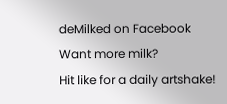deMilked on Facebook
Want more milk?
Hit like for a daily artshake!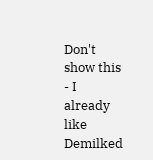Don't show this - I already like Demilked